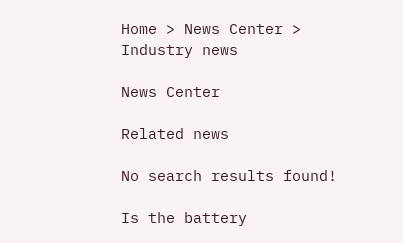Home > News Center > Industry news

News Center

Related news

No search results found!

Is the battery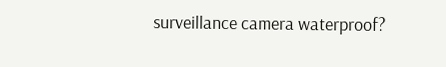surveillance camera waterproof?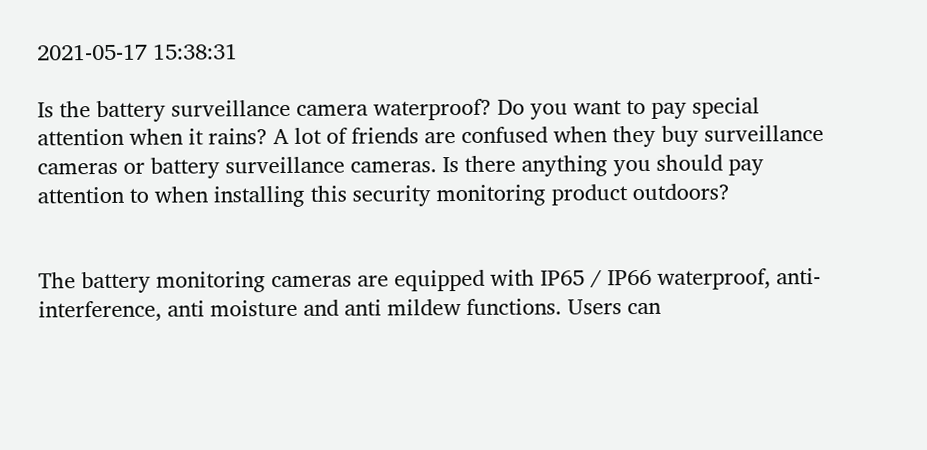2021-05-17 15:38:31

Is the battery surveillance camera waterproof? Do you want to pay special attention when it rains? A lot of friends are confused when they buy surveillance cameras or battery surveillance cameras. Is there anything you should pay attention to when installing this security monitoring product outdoors?


The battery monitoring cameras are equipped with IP65 / IP66 waterproof, anti-interference, anti moisture and anti mildew functions. Users can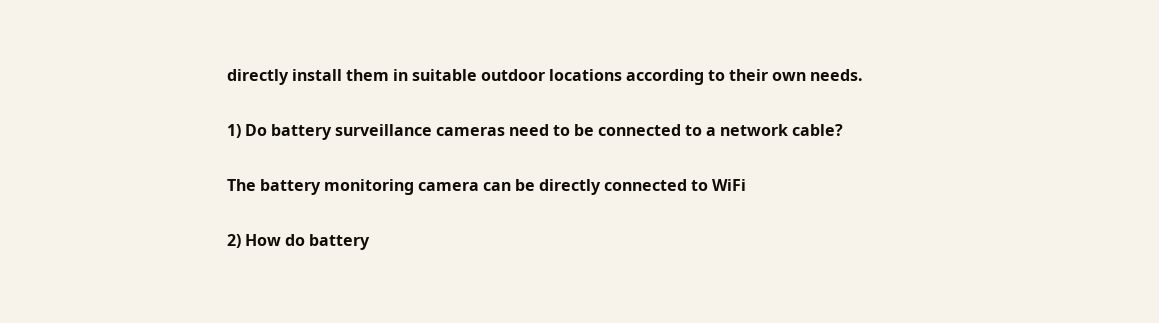directly install them in suitable outdoor locations according to their own needs.

1) Do battery surveillance cameras need to be connected to a network cable?

The battery monitoring camera can be directly connected to WiFi

2) How do battery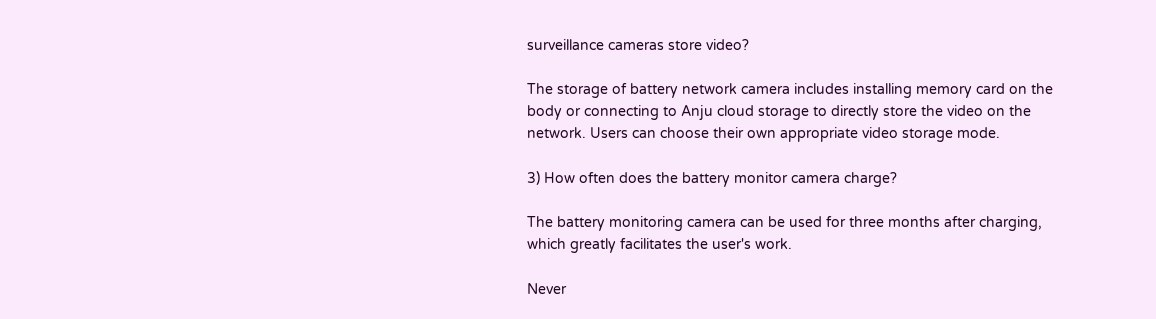surveillance cameras store video?

The storage of battery network camera includes installing memory card on the body or connecting to Anju cloud storage to directly store the video on the network. Users can choose their own appropriate video storage mode.

3) How often does the battery monitor camera charge?

The battery monitoring camera can be used for three months after charging, which greatly facilitates the user's work.

Never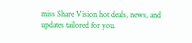miss Share Vision hot deals, news, and updates tailored for you.